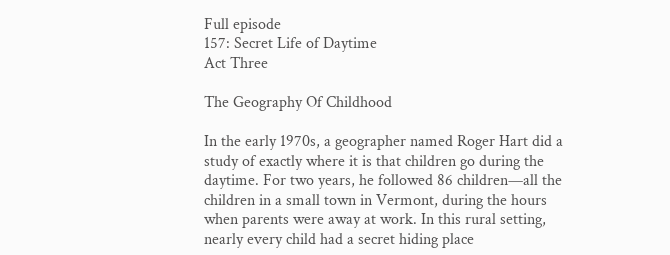Full episode
157: Secret Life of Daytime
Act Three

The Geography Of Childhood

In the early 1970s, a geographer named Roger Hart did a study of exactly where it is that children go during the daytime. For two years, he followed 86 children—all the children in a small town in Vermont, during the hours when parents were away at work. In this rural setting, nearly every child had a secret hiding place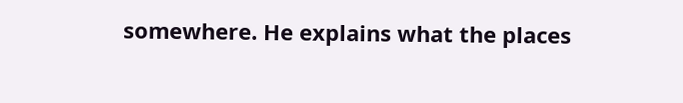somewhere. He explains what the places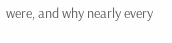were, and why nearly every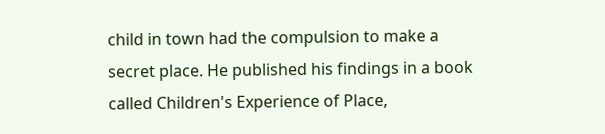child in town had the compulsion to make a secret place. He published his findings in a book called Children's Experience of Place,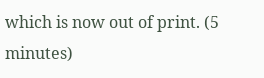which is now out of print. (5 minutes)